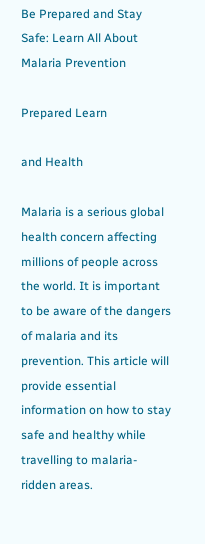Be Prepared and Stay Safe: Learn All About Malaria Prevention

Prepared Learn

and Health

Malaria is a serious global health concern affecting millions of people across the world. It is important to be aware of the dangers of malaria and its prevention. This article will provide essential information on how to stay safe and healthy while travelling to malaria-ridden areas.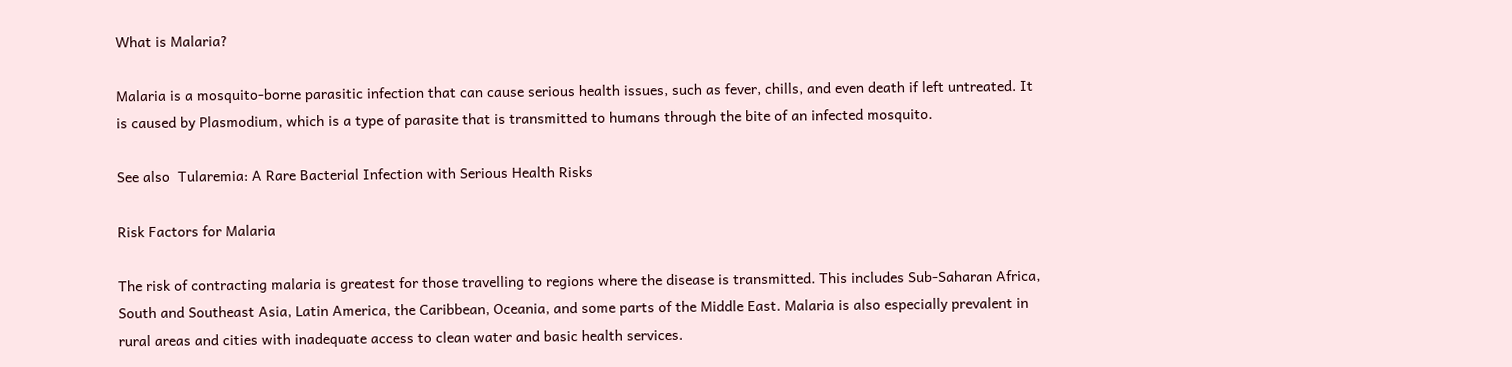What is Malaria?

Malaria is a mosquito-borne parasitic infection that can cause serious health issues, such as fever, chills, and even death if left untreated. It is caused by Plasmodium, which is a type of parasite that is transmitted to humans through the bite of an infected mosquito.

See also  Tularemia: A Rare Bacterial Infection with Serious Health Risks

Risk Factors for Malaria

The risk of contracting malaria is greatest for those travelling to regions where the disease is transmitted. This includes Sub-Saharan Africa, South and Southeast Asia, Latin America, the Caribbean, Oceania, and some parts of the Middle East. Malaria is also especially prevalent in rural areas and cities with inadequate access to clean water and basic health services.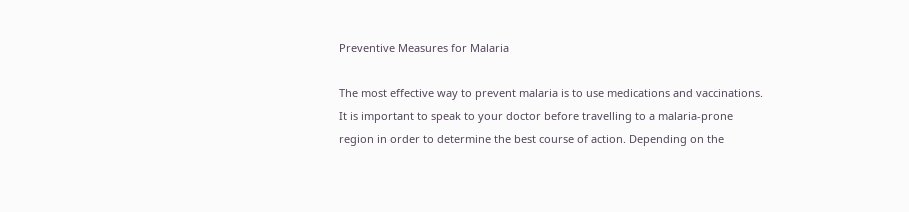Preventive Measures for Malaria

The most effective way to prevent malaria is to use medications and vaccinations. It is important to speak to your doctor before travelling to a malaria-prone region in order to determine the best course of action. Depending on the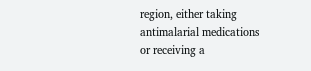region, either taking antimalarial medications or receiving a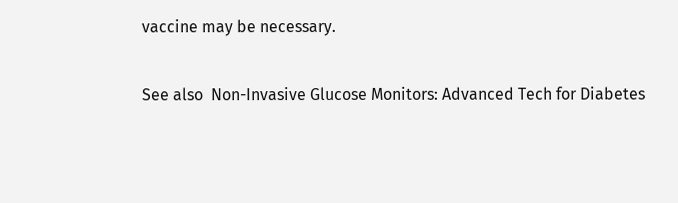vaccine may be necessary.

See also  Non-Invasive Glucose Monitors: Advanced Tech for Diabetes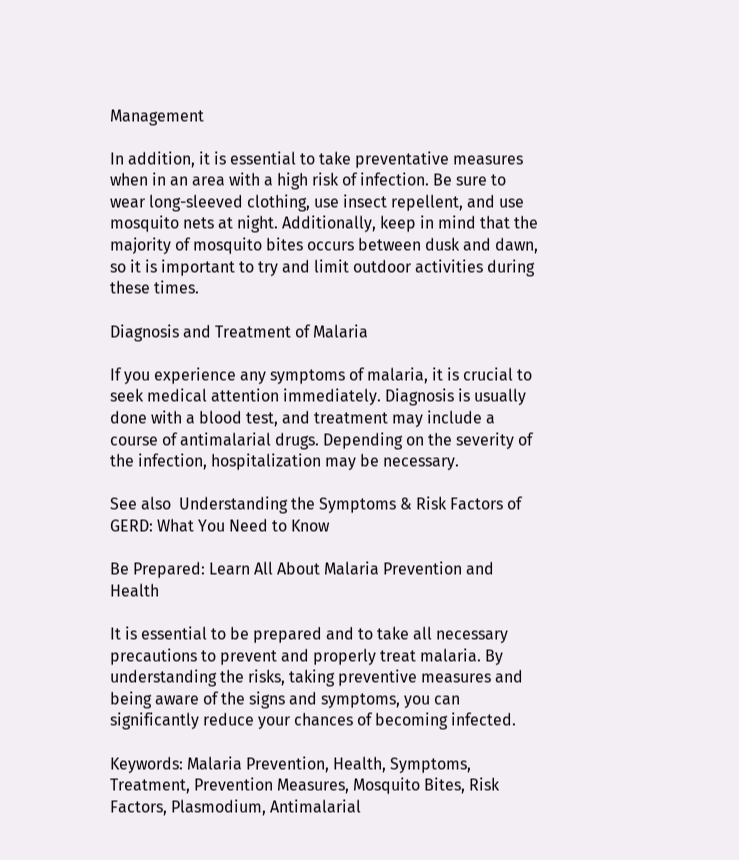Management

In addition, it is essential to take preventative measures when in an area with a high risk of infection. Be sure to wear long-sleeved clothing, use insect repellent, and use mosquito nets at night. Additionally, keep in mind that the majority of mosquito bites occurs between dusk and dawn, so it is important to try and limit outdoor activities during these times.

Diagnosis and Treatment of Malaria

If you experience any symptoms of malaria, it is crucial to seek medical attention immediately. Diagnosis is usually done with a blood test, and treatment may include a course of antimalarial drugs. Depending on the severity of the infection, hospitalization may be necessary.

See also  Understanding the Symptoms & Risk Factors of GERD: What You Need to Know

Be Prepared: Learn All About Malaria Prevention and Health

It is essential to be prepared and to take all necessary precautions to prevent and properly treat malaria. By understanding the risks, taking preventive measures and being aware of the signs and symptoms, you can significantly reduce your chances of becoming infected.

Keywords: Malaria Prevention, Health, Symptoms, Treatment, Prevention Measures, Mosquito Bites, Risk Factors, Plasmodium, Antimalarial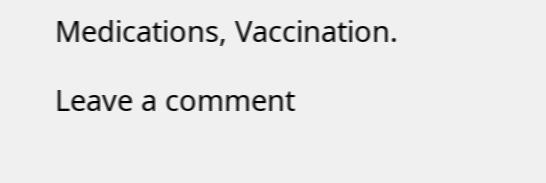Medications, Vaccination.

Leave a comment